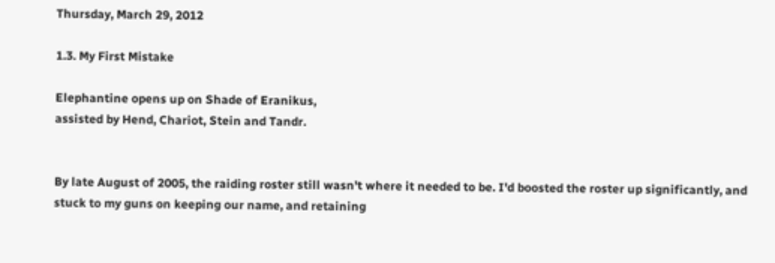Thursday, March 29, 2012

1.3. My First Mistake

Elephantine opens up on Shade of Eranikus,
assisted by Hend, Chariot, Stein and Tandr.


By late August of 2005, the raiding roster still wasn't where it needed to be. I'd boosted the roster up significantly, and stuck to my guns on keeping our name, and retaining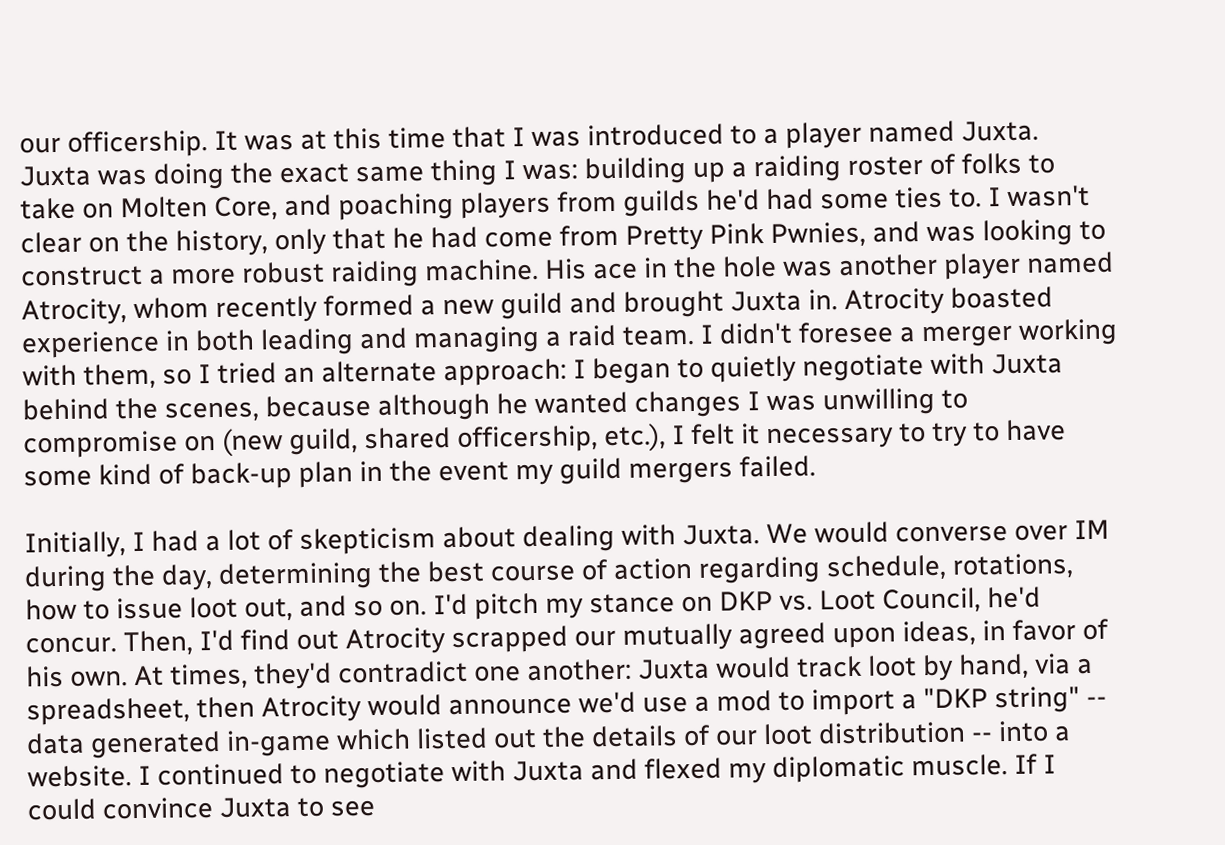our officership. It was at this time that I was introduced to a player named Juxta. Juxta was doing the exact same thing I was: building up a raiding roster of folks to take on Molten Core, and poaching players from guilds he'd had some ties to. I wasn't clear on the history, only that he had come from Pretty Pink Pwnies, and was looking to construct a more robust raiding machine. His ace in the hole was another player named Atrocity, whom recently formed a new guild and brought Juxta in. Atrocity boasted experience in both leading and managing a raid team. I didn't foresee a merger working with them, so I tried an alternate approach: I began to quietly negotiate with Juxta behind the scenes, because although he wanted changes I was unwilling to compromise on (new guild, shared officership, etc.), I felt it necessary to try to have some kind of back-up plan in the event my guild mergers failed.

Initially, I had a lot of skepticism about dealing with Juxta. We would converse over IM during the day, determining the best course of action regarding schedule, rotations, how to issue loot out, and so on. I'd pitch my stance on DKP vs. Loot Council, he'd concur. Then, I'd find out Atrocity scrapped our mutually agreed upon ideas, in favor of his own. At times, they'd contradict one another: Juxta would track loot by hand, via a spreadsheet, then Atrocity would announce we'd use a mod to import a "DKP string" -- data generated in-game which listed out the details of our loot distribution -- into a website. I continued to negotiate with Juxta and flexed my diplomatic muscle. If I could convince Juxta to see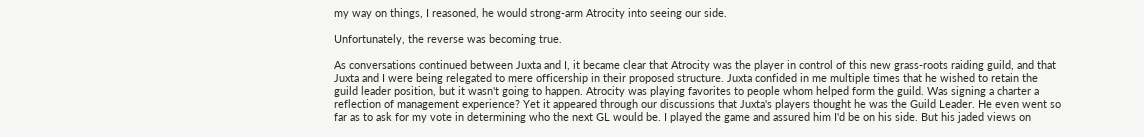my way on things, I reasoned, he would strong-arm Atrocity into seeing our side.

Unfortunately, the reverse was becoming true.

As conversations continued between Juxta and I, it became clear that Atrocity was the player in control of this new grass-roots raiding guild, and that Juxta and I were being relegated to mere officership in their proposed structure. Juxta confided in me multiple times that he wished to retain the guild leader position, but it wasn't going to happen. Atrocity was playing favorites to people whom helped form the guild. Was signing a charter a reflection of management experience? Yet it appeared through our discussions that Juxta's players thought he was the Guild Leader. He even went so far as to ask for my vote in determining who the next GL would be. I played the game and assured him I'd be on his side. But his jaded views on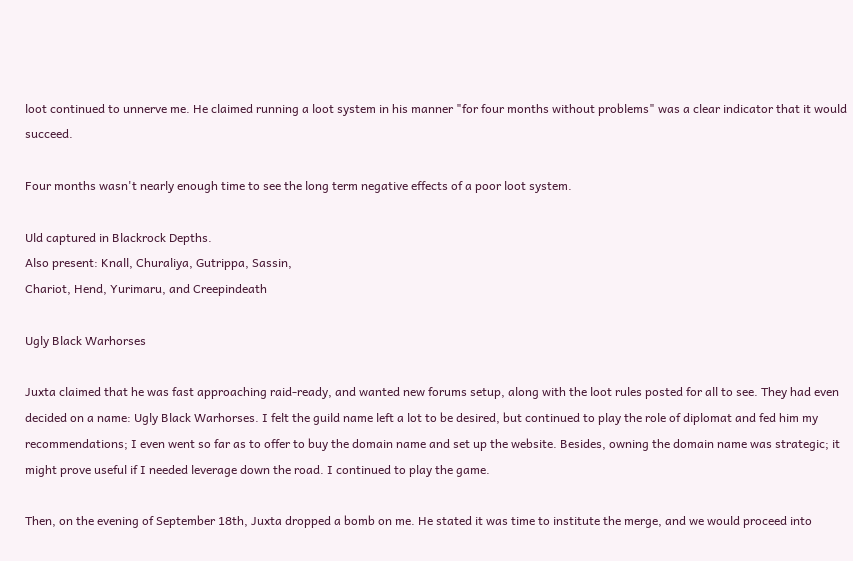loot continued to unnerve me. He claimed running a loot system in his manner "for four months without problems" was a clear indicator that it would succeed.

Four months wasn't nearly enough time to see the long term negative effects of a poor loot system.

Uld captured in Blackrock Depths.
Also present: Knall, Churaliya, Gutrippa, Sassin,
Chariot, Hend, Yurimaru, and Creepindeath

Ugly Black Warhorses

Juxta claimed that he was fast approaching raid-ready, and wanted new forums setup, along with the loot rules posted for all to see. They had even decided on a name: Ugly Black Warhorses. I felt the guild name left a lot to be desired, but continued to play the role of diplomat and fed him my recommendations; I even went so far as to offer to buy the domain name and set up the website. Besides, owning the domain name was strategic; it might prove useful if I needed leverage down the road. I continued to play the game.

Then, on the evening of September 18th, Juxta dropped a bomb on me. He stated it was time to institute the merge, and we would proceed into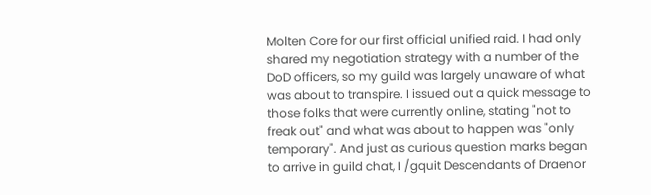Molten Core for our first official unified raid. I had only shared my negotiation strategy with a number of the DoD officers, so my guild was largely unaware of what was about to transpire. I issued out a quick message to those folks that were currently online, stating "not to freak out" and what was about to happen was "only temporary". And just as curious question marks began to arrive in guild chat, I /gquit Descendants of Draenor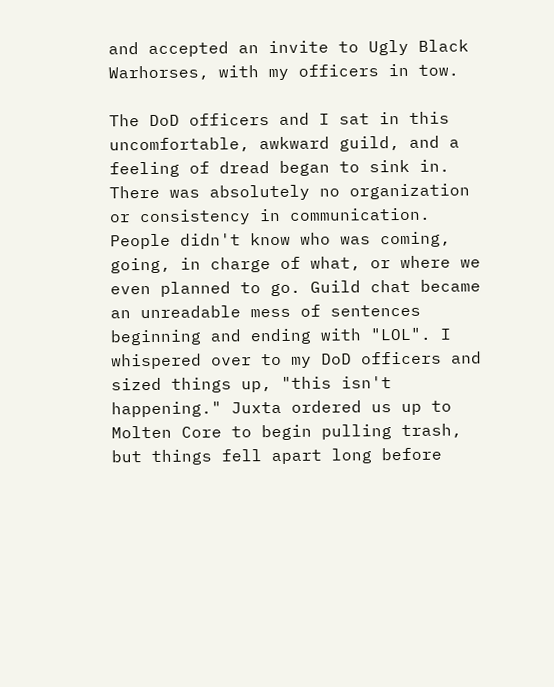and accepted an invite to Ugly Black Warhorses, with my officers in tow.

The DoD officers and I sat in this uncomfortable, awkward guild, and a feeling of dread began to sink in. There was absolutely no organization or consistency in communication. People didn't know who was coming, going, in charge of what, or where we even planned to go. Guild chat became an unreadable mess of sentences beginning and ending with "LOL". I whispered over to my DoD officers and sized things up, "this isn't happening." Juxta ordered us up to Molten Core to begin pulling trash, but things fell apart long before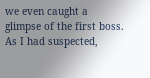we even caught a glimpse of the first boss. As I had suspected,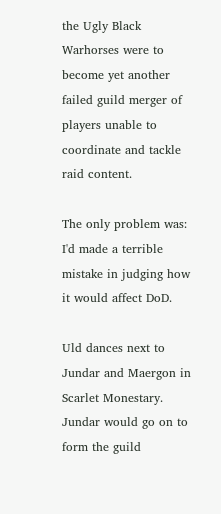the Ugly Black Warhorses were to become yet another failed guild merger of players unable to coordinate and tackle raid content.

The only problem was: I'd made a terrible mistake in judging how it would affect DoD.

Uld dances next to Jundar and Maergon in Scarlet Monestary.
Jundar would go on to form the guild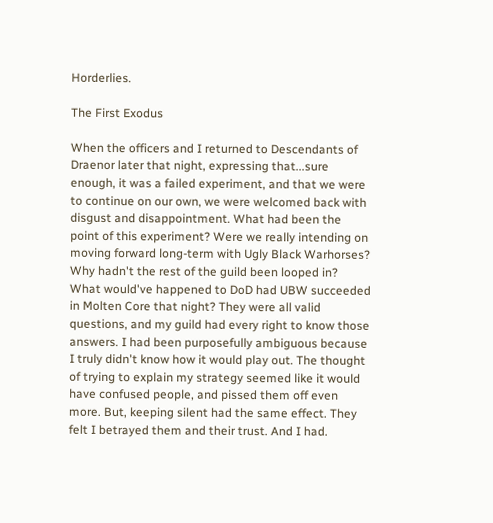Horderlies.

The First Exodus

When the officers and I returned to Descendants of Draenor later that night, expressing that...sure enough, it was a failed experiment, and that we were to continue on our own, we were welcomed back with disgust and disappointment. What had been the point of this experiment? Were we really intending on moving forward long-term with Ugly Black Warhorses? Why hadn't the rest of the guild been looped in? What would've happened to DoD had UBW succeeded in Molten Core that night? They were all valid questions, and my guild had every right to know those answers. I had been purposefully ambiguous because I truly didn't know how it would play out. The thought of trying to explain my strategy seemed like it would have confused people, and pissed them off even more. But, keeping silent had the same effect. They felt I betrayed them and their trust. And I had.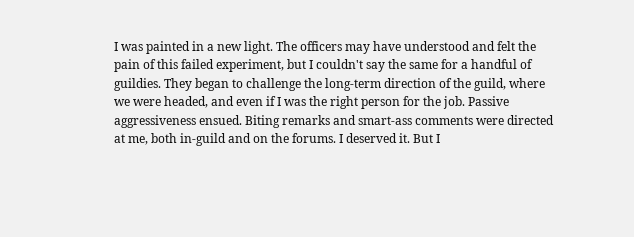I was painted in a new light. The officers may have understood and felt the pain of this failed experiment, but I couldn't say the same for a handful of guildies. They began to challenge the long-term direction of the guild, where we were headed, and even if I was the right person for the job. Passive aggressiveness ensued. Biting remarks and smart-ass comments were directed at me, both in-guild and on the forums. I deserved it. But I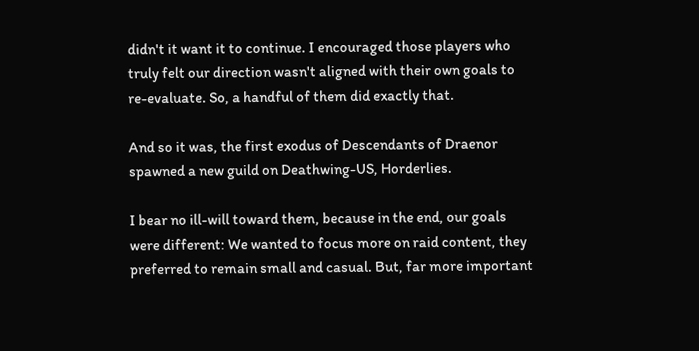didn't it want it to continue. I encouraged those players who truly felt our direction wasn't aligned with their own goals to re-evaluate. So, a handful of them did exactly that.

And so it was, the first exodus of Descendants of Draenor spawned a new guild on Deathwing-US, Horderlies.

I bear no ill-will toward them, because in the end, our goals were different: We wanted to focus more on raid content, they preferred to remain small and casual. But, far more important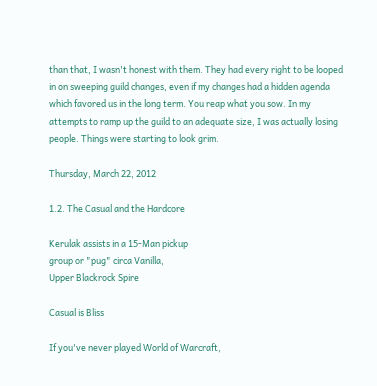than that, I wasn't honest with them. They had every right to be looped in on sweeping guild changes, even if my changes had a hidden agenda which favored us in the long term. You reap what you sow. In my attempts to ramp up the guild to an adequate size, I was actually losing people. Things were starting to look grim.

Thursday, March 22, 2012

1.2. The Casual and the Hardcore

Kerulak assists in a 15-Man pickup
group or "pug" circa Vanilla,
Upper Blackrock Spire

Casual is Bliss

If you've never played World of Warcraft,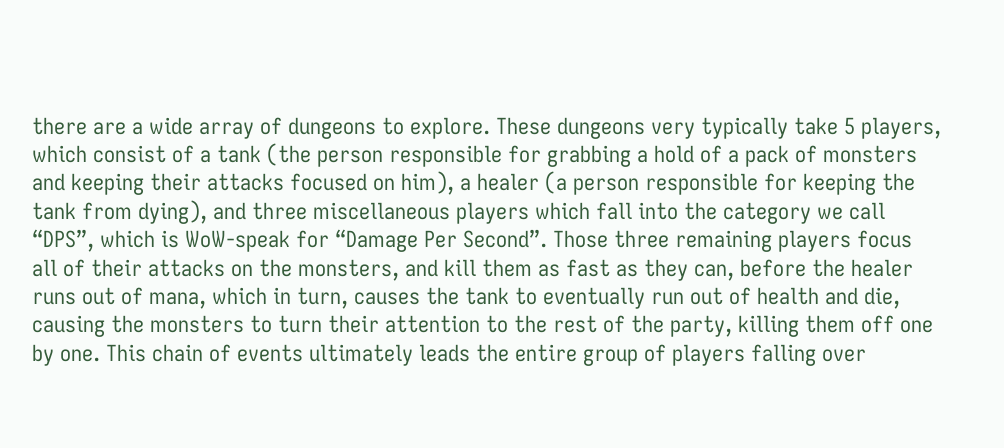there are a wide array of dungeons to explore. These dungeons very typically take 5 players, which consist of a tank (the person responsible for grabbing a hold of a pack of monsters and keeping their attacks focused on him), a healer (a person responsible for keeping the tank from dying), and three miscellaneous players which fall into the category we call “DPS”, which is WoW-speak for “Damage Per Second”. Those three remaining players focus all of their attacks on the monsters, and kill them as fast as they can, before the healer runs out of mana, which in turn, causes the tank to eventually run out of health and die, causing the monsters to turn their attention to the rest of the party, killing them off one by one. This chain of events ultimately leads the entire group of players falling over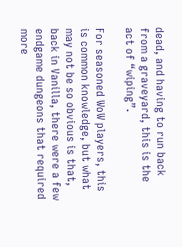dead, and having to run back from a graveyard, this is the act of “wiping”.

For seasoned WoW players, this is common knowledge, but what may not be so obvious is that, back in Vanilla, there were a few endgame dungeons that required more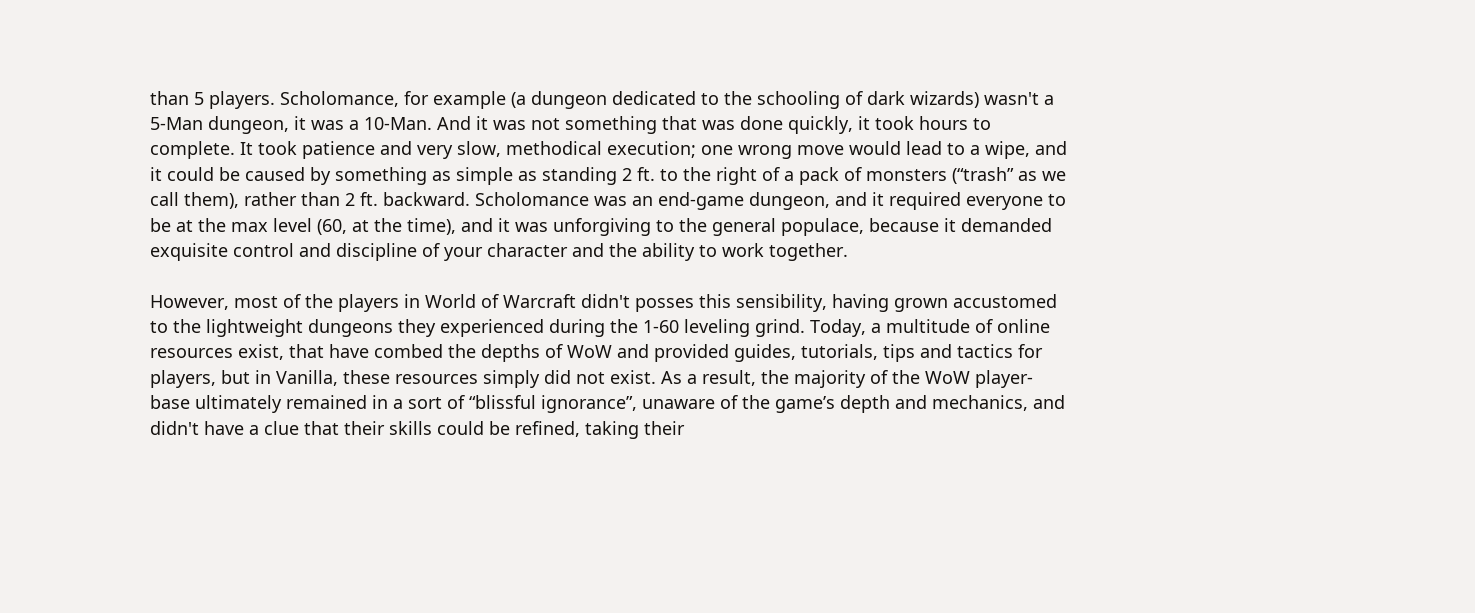than 5 players. Scholomance, for example (a dungeon dedicated to the schooling of dark wizards) wasn't a 5-Man dungeon, it was a 10-Man. And it was not something that was done quickly, it took hours to complete. It took patience and very slow, methodical execution; one wrong move would lead to a wipe, and it could be caused by something as simple as standing 2 ft. to the right of a pack of monsters (“trash” as we call them), rather than 2 ft. backward. Scholomance was an end-game dungeon, and it required everyone to be at the max level (60, at the time), and it was unforgiving to the general populace, because it demanded exquisite control and discipline of your character and the ability to work together.

However, most of the players in World of Warcraft didn't posses this sensibility, having grown accustomed to the lightweight dungeons they experienced during the 1-60 leveling grind. Today, a multitude of online resources exist, that have combed the depths of WoW and provided guides, tutorials, tips and tactics for players, but in Vanilla, these resources simply did not exist. As a result, the majority of the WoW player-base ultimately remained in a sort of “blissful ignorance”, unaware of the game’s depth and mechanics, and didn't have a clue that their skills could be refined, taking their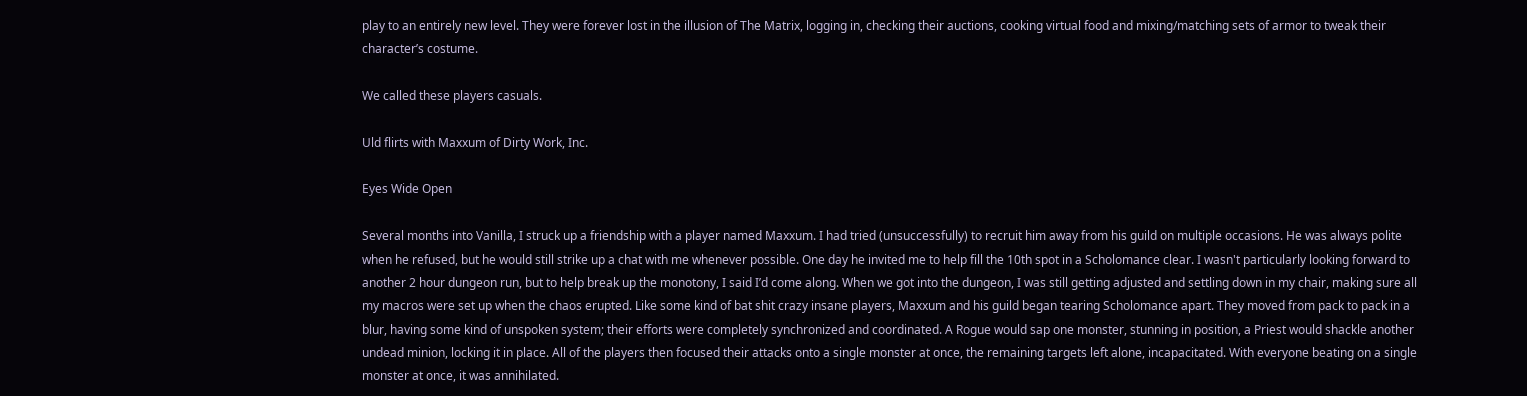play to an entirely new level. They were forever lost in the illusion of The Matrix, logging in, checking their auctions, cooking virtual food and mixing/matching sets of armor to tweak their character’s costume.

We called these players casuals.

Uld flirts with Maxxum of Dirty Work, Inc.

Eyes Wide Open

Several months into Vanilla, I struck up a friendship with a player named Maxxum. I had tried (unsuccessfully) to recruit him away from his guild on multiple occasions. He was always polite when he refused, but he would still strike up a chat with me whenever possible. One day he invited me to help fill the 10th spot in a Scholomance clear. I wasn't particularly looking forward to another 2 hour dungeon run, but to help break up the monotony, I said I’d come along. When we got into the dungeon, I was still getting adjusted and settling down in my chair, making sure all my macros were set up when the chaos erupted. Like some kind of bat shit crazy insane players, Maxxum and his guild began tearing Scholomance apart. They moved from pack to pack in a blur, having some kind of unspoken system; their efforts were completely synchronized and coordinated. A Rogue would sap one monster, stunning in position, a Priest would shackle another undead minion, locking it in place. All of the players then focused their attacks onto a single monster at once, the remaining targets left alone, incapacitated. With everyone beating on a single monster at once, it was annihilated.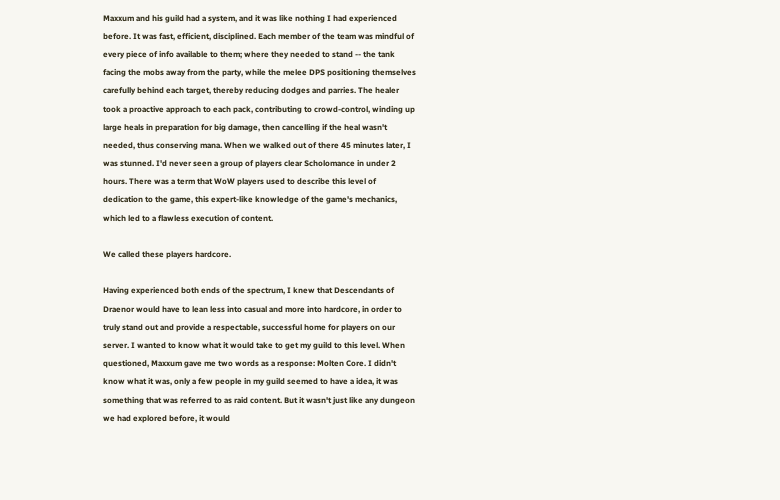Maxxum and his guild had a system, and it was like nothing I had experienced before. It was fast, efficient, disciplined. Each member of the team was mindful of every piece of info available to them; where they needed to stand -- the tank facing the mobs away from the party, while the melee DPS positioning themselves carefully behind each target, thereby reducing dodges and parries. The healer took a proactive approach to each pack, contributing to crowd-control, winding up large heals in preparation for big damage, then cancelling if the heal wasn't needed, thus conserving mana. When we walked out of there 45 minutes later, I was stunned. I'd never seen a group of players clear Scholomance in under 2 hours. There was a term that WoW players used to describe this level of dedication to the game, this expert-like knowledge of the game's mechanics, which led to a flawless execution of content.

We called these players hardcore.

Having experienced both ends of the spectrum, I knew that Descendants of Draenor would have to lean less into casual and more into hardcore, in order to truly stand out and provide a respectable, successful home for players on our server. I wanted to know what it would take to get my guild to this level. When questioned, Maxxum gave me two words as a response: Molten Core. I didn't know what it was, only a few people in my guild seemed to have a idea, it was something that was referred to as raid content. But it wasn't just like any dungeon we had explored before, it would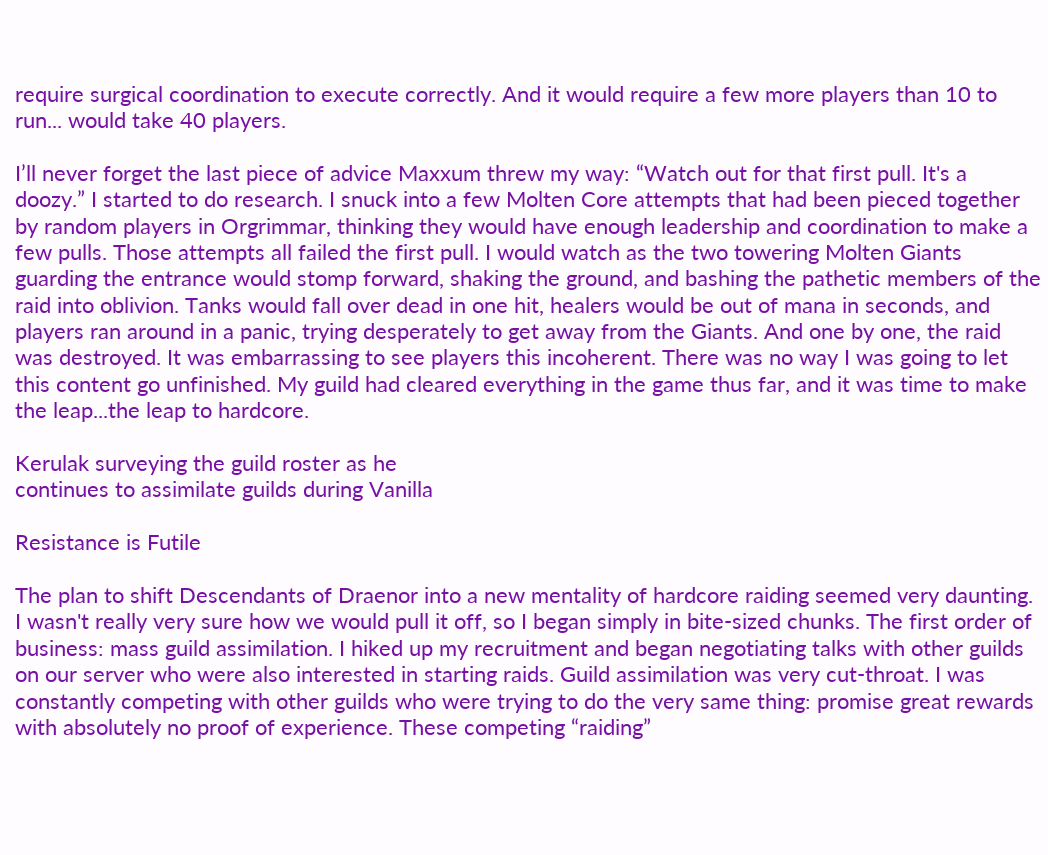require surgical coordination to execute correctly. And it would require a few more players than 10 to run... would take 40 players.

I’ll never forget the last piece of advice Maxxum threw my way: “Watch out for that first pull. It's a doozy.” I started to do research. I snuck into a few Molten Core attempts that had been pieced together by random players in Orgrimmar, thinking they would have enough leadership and coordination to make a few pulls. Those attempts all failed the first pull. I would watch as the two towering Molten Giants guarding the entrance would stomp forward, shaking the ground, and bashing the pathetic members of the raid into oblivion. Tanks would fall over dead in one hit, healers would be out of mana in seconds, and players ran around in a panic, trying desperately to get away from the Giants. And one by one, the raid was destroyed. It was embarrassing to see players this incoherent. There was no way I was going to let this content go unfinished. My guild had cleared everything in the game thus far, and it was time to make the leap...the leap to hardcore.

Kerulak surveying the guild roster as he
continues to assimilate guilds during Vanilla

Resistance is Futile

The plan to shift Descendants of Draenor into a new mentality of hardcore raiding seemed very daunting. I wasn't really very sure how we would pull it off, so I began simply in bite-sized chunks. The first order of business: mass guild assimilation. I hiked up my recruitment and began negotiating talks with other guilds on our server who were also interested in starting raids. Guild assimilation was very cut-throat. I was constantly competing with other guilds who were trying to do the very same thing: promise great rewards with absolutely no proof of experience. These competing “raiding”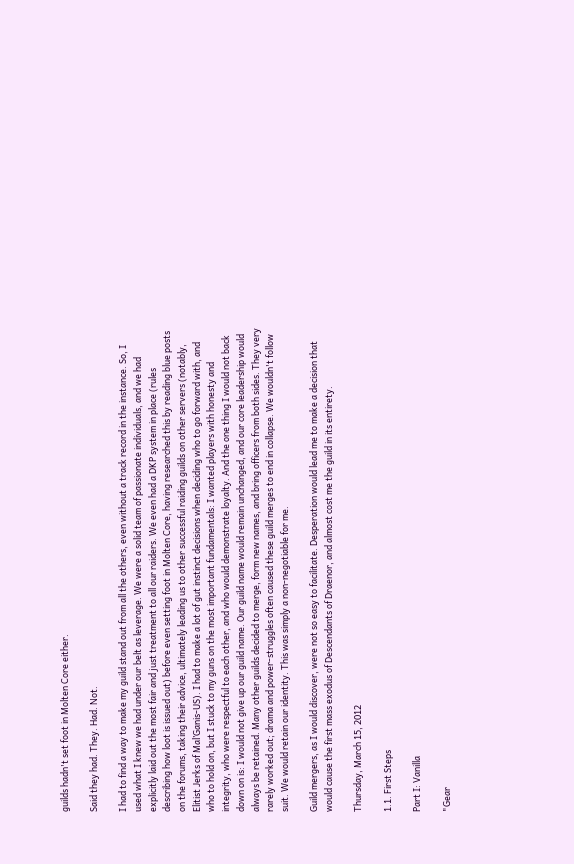guilds hadn't set foot in Molten Core either.

Said they had. They. Had. Not.

I had to find a way to make my guild stand out from all the others, even without a track record in the instance. So, I used what I knew we had under our belt as leverage. We were a solid team of passionate individuals, and we had explicitly laid out the most fair and just treatment to all our raiders. We even had a DKP system in place (rules describing how loot is issued out) before even setting foot in Molten Core, having researched this by reading blue posts on the forums, taking their advice, ultimately leading us to other successful raiding guilds on other servers (notably, Elitist Jerks of Mal’Ganis-US). I had to make a lot of gut instinct decisions when deciding who to go forward with, and who to hold on, but I stuck to my guns on the most important fundamentals: I wanted players with honesty and integrity, who were respectful to each other, and who would demonstrate loyalty. And the one thing I would not back down on is: I would not give up our guild name. Our guild name would remain unchanged, and our core leadership would always be retained. Many other guilds decided to merge, form new names, and bring officers from both sides. They very rarely worked out; drama and power-struggles often caused these guild merges to end in collapse. We wouldn't follow suit. We would retain our identity. This was simply a non-negotiable for me.

Guild mergers, as I would discover, were not so easy to facilitate. Desperation would lead me to make a decision that would cause the first mass exodus of Descendants of Draenor, and almost cost me the guild in its entirety.

Thursday, March 15, 2012

1.1. First Steps

Part I: Vanilla

"Gear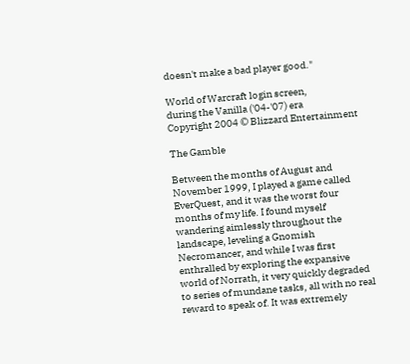doesn't make a bad player good."

World of Warcraft login screen,
during the Vanilla ('04-'07) era
Copyright 2004 © Blizzard Entertainment

The Gamble

Between the months of August and November 1999, I played a game called EverQuest, and it was the worst four months of my life. I found myself wandering aimlessly throughout the landscape, leveling a Gnomish Necromancer, and while I was first enthralled by exploring the expansive world of Norrath, it very quickly degraded to series of mundane tasks, all with no real reward to speak of. It was extremely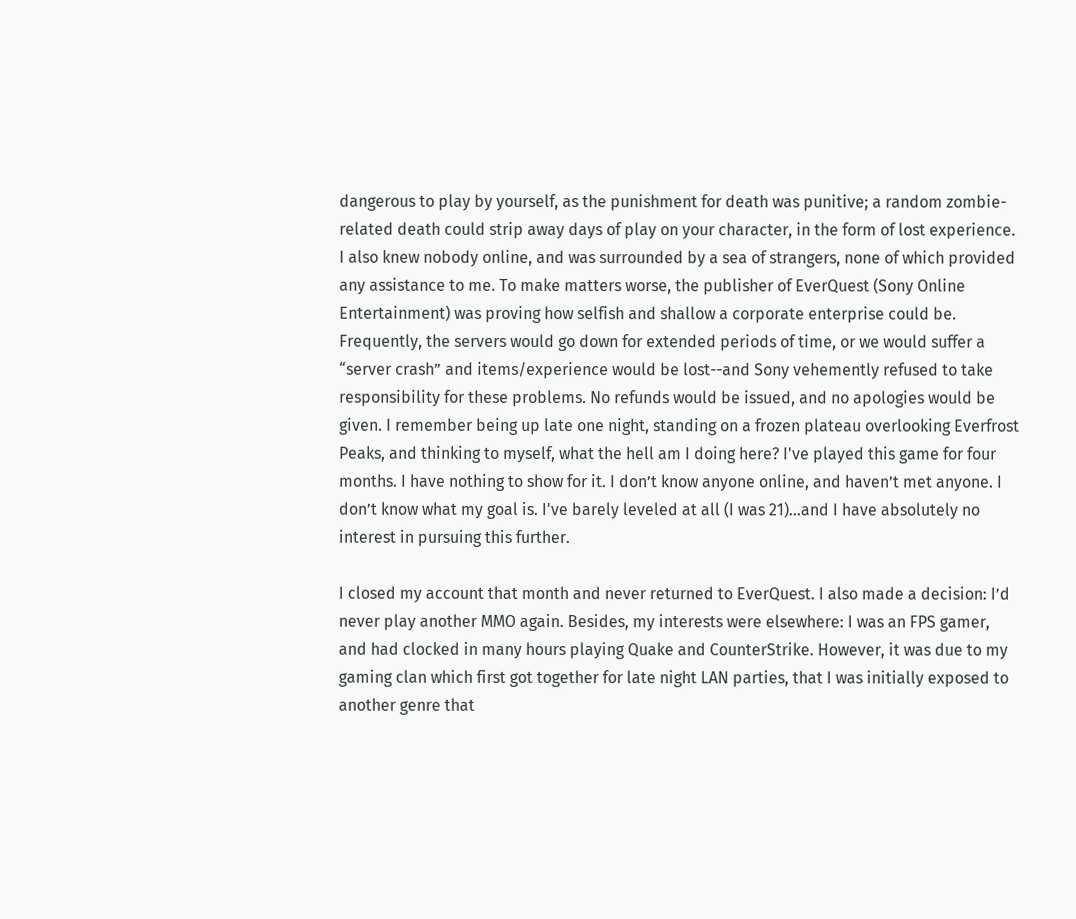dangerous to play by yourself, as the punishment for death was punitive; a random zombie-related death could strip away days of play on your character, in the form of lost experience. I also knew nobody online, and was surrounded by a sea of strangers, none of which provided any assistance to me. To make matters worse, the publisher of EverQuest (Sony Online Entertainment) was proving how selfish and shallow a corporate enterprise could be. Frequently, the servers would go down for extended periods of time, or we would suffer a “server crash” and items/experience would be lost--and Sony vehemently refused to take responsibility for these problems. No refunds would be issued, and no apologies would be given. I remember being up late one night, standing on a frozen plateau overlooking Everfrost Peaks, and thinking to myself, what the hell am I doing here? I've played this game for four months. I have nothing to show for it. I don’t know anyone online, and haven’t met anyone. I don’t know what my goal is. I've barely leveled at all (I was 21)...and I have absolutely no interest in pursuing this further.

I closed my account that month and never returned to EverQuest. I also made a decision: I’d never play another MMO again. Besides, my interests were elsewhere: I was an FPS gamer, and had clocked in many hours playing Quake and CounterStrike. However, it was due to my gaming clan which first got together for late night LAN parties, that I was initially exposed to another genre that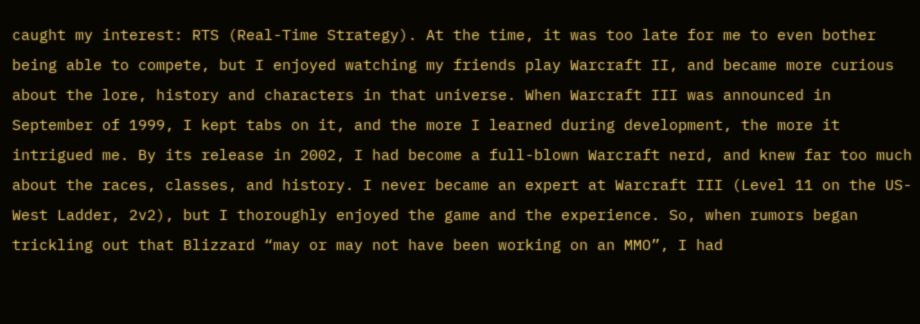caught my interest: RTS (Real-Time Strategy). At the time, it was too late for me to even bother being able to compete, but I enjoyed watching my friends play Warcraft II, and became more curious about the lore, history and characters in that universe. When Warcraft III was announced in September of 1999, I kept tabs on it, and the more I learned during development, the more it intrigued me. By its release in 2002, I had become a full-blown Warcraft nerd, and knew far too much about the races, classes, and history. I never became an expert at Warcraft III (Level 11 on the US-West Ladder, 2v2), but I thoroughly enjoyed the game and the experience. So, when rumors began trickling out that Blizzard “may or may not have been working on an MMO”, I had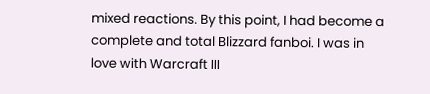mixed reactions. By this point, I had become a complete and total Blizzard fanboi. I was in love with Warcraft III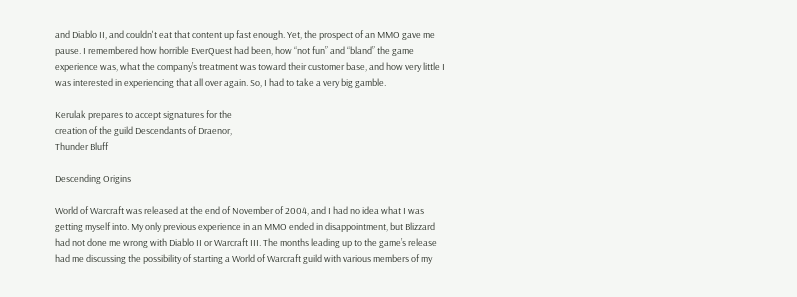and Diablo II, and couldn't eat that content up fast enough. Yet, the prospect of an MMO gave me pause. I remembered how horrible EverQuest had been, how “not fun” and “bland” the game experience was, what the company’s treatment was toward their customer base, and how very little I was interested in experiencing that all over again. So, I had to take a very big gamble.

Kerulak prepares to accept signatures for the
creation of the guild Descendants of Draenor,
Thunder Bluff

Descending Origins

World of Warcraft was released at the end of November of 2004, and I had no idea what I was getting myself into. My only previous experience in an MMO ended in disappointment, but Blizzard had not done me wrong with Diablo II or Warcraft III. The months leading up to the game’s release had me discussing the possibility of starting a World of Warcraft guild with various members of my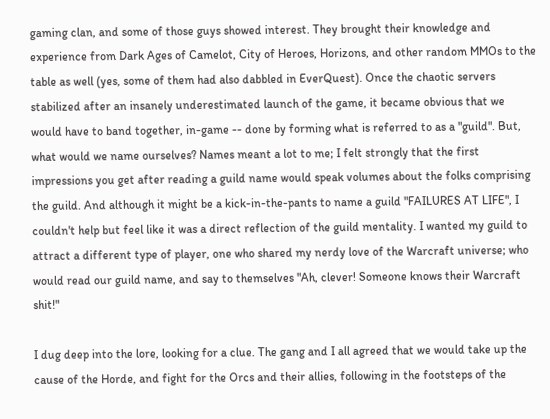gaming clan, and some of those guys showed interest. They brought their knowledge and experience from Dark Ages of Camelot, City of Heroes, Horizons, and other random MMOs to the table as well (yes, some of them had also dabbled in EverQuest). Once the chaotic servers stabilized after an insanely underestimated launch of the game, it became obvious that we would have to band together, in-game -- done by forming what is referred to as a "guild". But, what would we name ourselves? Names meant a lot to me; I felt strongly that the first impressions you get after reading a guild name would speak volumes about the folks comprising the guild. And although it might be a kick-in-the-pants to name a guild "FAILURES AT LIFE", I couldn't help but feel like it was a direct reflection of the guild mentality. I wanted my guild to attract a different type of player, one who shared my nerdy love of the Warcraft universe; who would read our guild name, and say to themselves "Ah, clever! Someone knows their Warcraft shit!"

I dug deep into the lore, looking for a clue. The gang and I all agreed that we would take up the cause of the Horde, and fight for the Orcs and their allies, following in the footsteps of the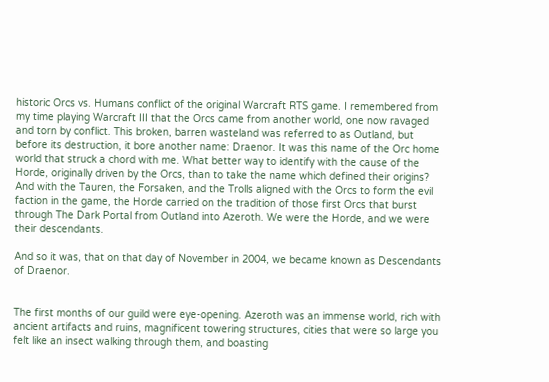historic Orcs vs. Humans conflict of the original Warcraft RTS game. I remembered from my time playing Warcraft III that the Orcs came from another world, one now ravaged and torn by conflict. This broken, barren wasteland was referred to as Outland, but before its destruction, it bore another name: Draenor. It was this name of the Orc home world that struck a chord with me. What better way to identify with the cause of the Horde, originally driven by the Orcs, than to take the name which defined their origins? And with the Tauren, the Forsaken, and the Trolls aligned with the Orcs to form the evil faction in the game, the Horde carried on the tradition of those first Orcs that burst through The Dark Portal from Outland into Azeroth. We were the Horde, and we were their descendants.

And so it was, that on that day of November in 2004, we became known as Descendants of Draenor.


The first months of our guild were eye-opening. Azeroth was an immense world, rich with ancient artifacts and ruins, magnificent towering structures, cities that were so large you felt like an insect walking through them, and boasting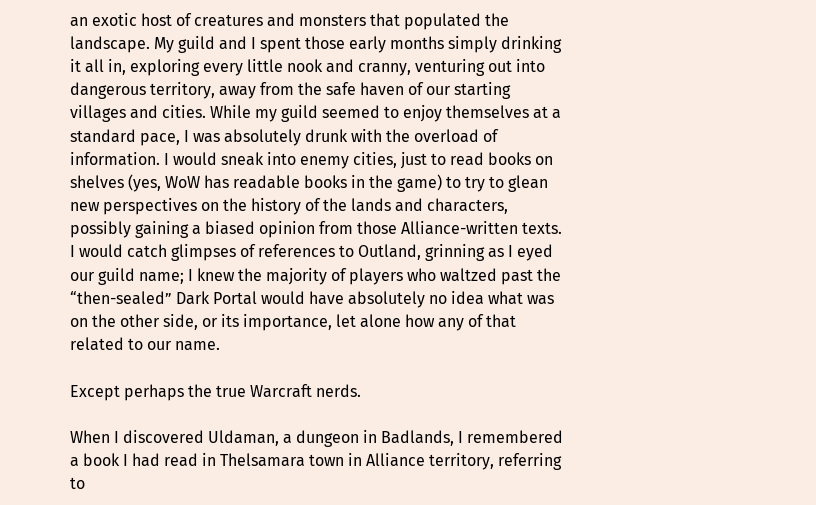an exotic host of creatures and monsters that populated the landscape. My guild and I spent those early months simply drinking it all in, exploring every little nook and cranny, venturing out into dangerous territory, away from the safe haven of our starting villages and cities. While my guild seemed to enjoy themselves at a standard pace, I was absolutely drunk with the overload of information. I would sneak into enemy cities, just to read books on shelves (yes, WoW has readable books in the game) to try to glean new perspectives on the history of the lands and characters, possibly gaining a biased opinion from those Alliance-written texts. I would catch glimpses of references to Outland, grinning as I eyed our guild name; I knew the majority of players who waltzed past the “then-sealed” Dark Portal would have absolutely no idea what was on the other side, or its importance, let alone how any of that related to our name.

Except perhaps the true Warcraft nerds.

When I discovered Uldaman, a dungeon in Badlands, I remembered a book I had read in Thelsamara town in Alliance territory, referring to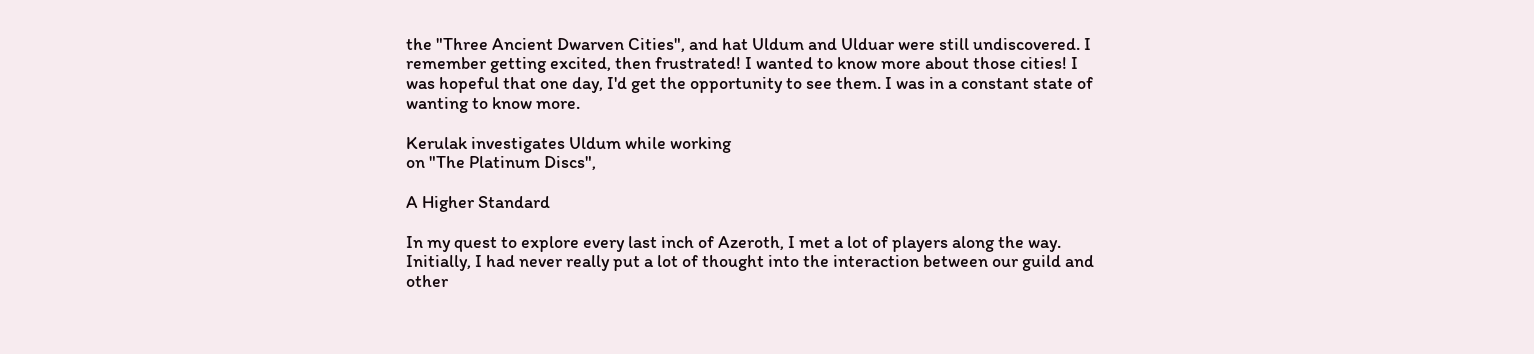the "Three Ancient Dwarven Cities", and hat Uldum and Ulduar were still undiscovered. I remember getting excited, then frustrated! I wanted to know more about those cities! I was hopeful that one day, I'd get the opportunity to see them. I was in a constant state of wanting to know more.

Kerulak investigates Uldum while working
on "The Platinum Discs",

A Higher Standard

In my quest to explore every last inch of Azeroth, I met a lot of players along the way. Initially, I had never really put a lot of thought into the interaction between our guild and other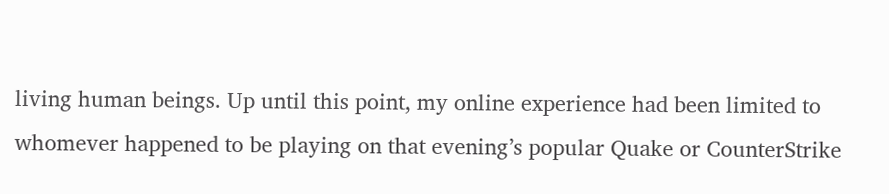living human beings. Up until this point, my online experience had been limited to whomever happened to be playing on that evening’s popular Quake or CounterStrike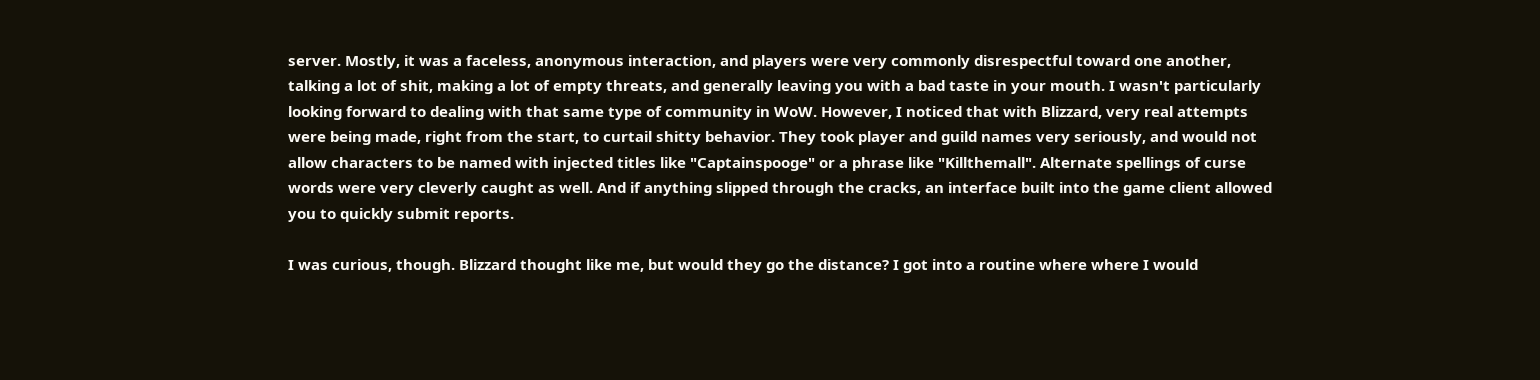server. Mostly, it was a faceless, anonymous interaction, and players were very commonly disrespectful toward one another, talking a lot of shit, making a lot of empty threats, and generally leaving you with a bad taste in your mouth. I wasn't particularly looking forward to dealing with that same type of community in WoW. However, I noticed that with Blizzard, very real attempts were being made, right from the start, to curtail shitty behavior. They took player and guild names very seriously, and would not allow characters to be named with injected titles like "Captainspooge" or a phrase like "Killthemall". Alternate spellings of curse words were very cleverly caught as well. And if anything slipped through the cracks, an interface built into the game client allowed you to quickly submit reports.

I was curious, though. Blizzard thought like me, but would they go the distance? I got into a routine where where I would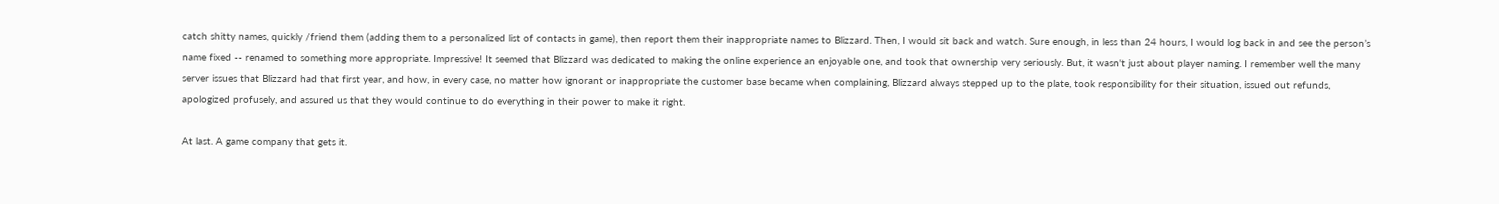catch shitty names, quickly /friend them (adding them to a personalized list of contacts in game), then report them their inappropriate names to Blizzard. Then, I would sit back and watch. Sure enough, in less than 24 hours, I would log back in and see the person’s name fixed -- renamed to something more appropriate. Impressive! It seemed that Blizzard was dedicated to making the online experience an enjoyable one, and took that ownership very seriously. But, it wasn't just about player naming. I remember well the many server issues that Blizzard had that first year, and how, in every case, no matter how ignorant or inappropriate the customer base became when complaining, Blizzard always stepped up to the plate, took responsibility for their situation, issued out refunds, apologized profusely, and assured us that they would continue to do everything in their power to make it right.

At last. A game company that gets it.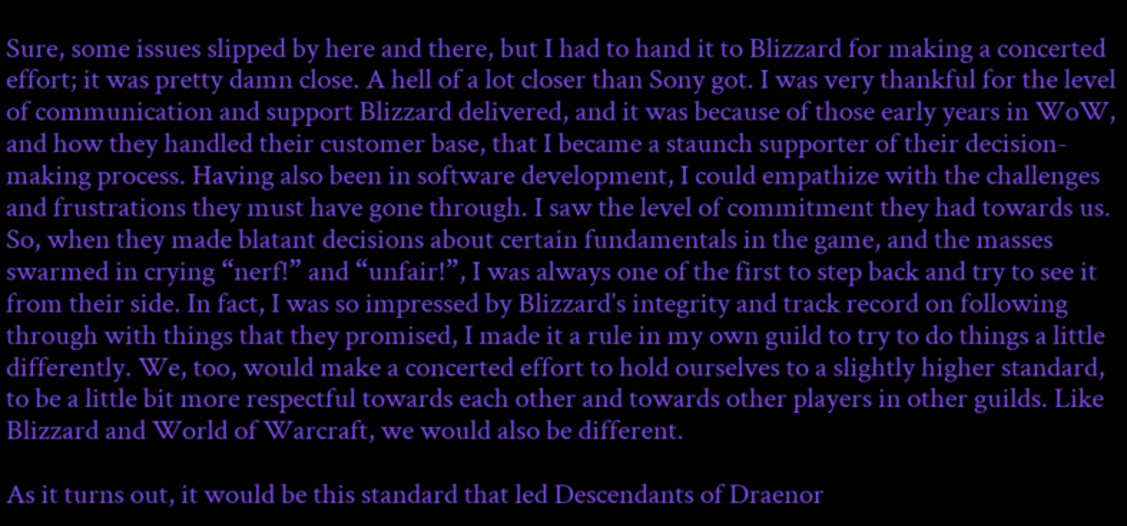Sure, some issues slipped by here and there, but I had to hand it to Blizzard for making a concerted effort; it was pretty damn close. A hell of a lot closer than Sony got. I was very thankful for the level of communication and support Blizzard delivered, and it was because of those early years in WoW, and how they handled their customer base, that I became a staunch supporter of their decision-making process. Having also been in software development, I could empathize with the challenges and frustrations they must have gone through. I saw the level of commitment they had towards us. So, when they made blatant decisions about certain fundamentals in the game, and the masses swarmed in crying “nerf!” and “unfair!”, I was always one of the first to step back and try to see it from their side. In fact, I was so impressed by Blizzard’s integrity and track record on following through with things that they promised, I made it a rule in my own guild to try to do things a little differently. We, too, would make a concerted effort to hold ourselves to a slightly higher standard, to be a little bit more respectful towards each other and towards other players in other guilds. Like Blizzard and World of Warcraft, we would also be different.

As it turns out, it would be this standard that led Descendants of Draenor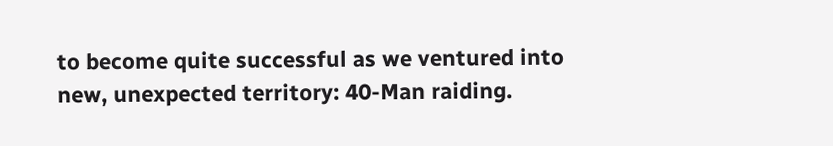to become quite successful as we ventured into new, unexpected territory: 40-Man raiding.